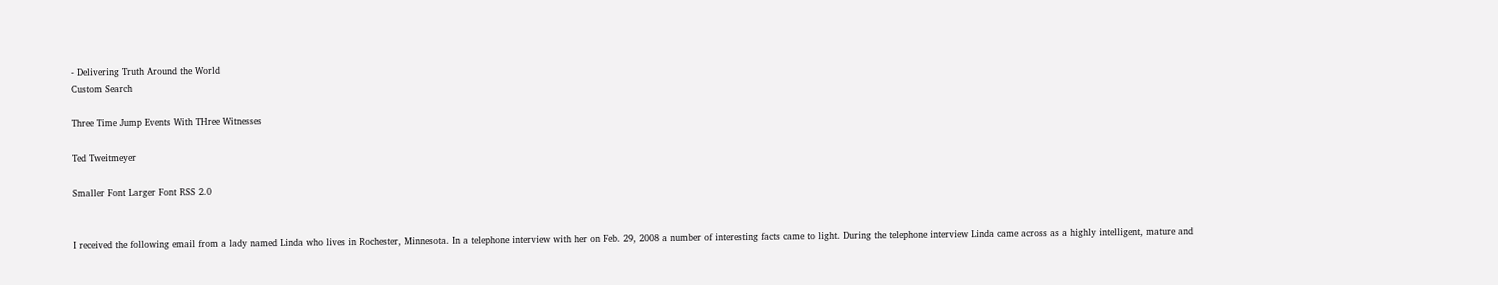- Delivering Truth Around the World
Custom Search

Three Time Jump Events With THree Witnesses

Ted Tweitmeyer

Smaller Font Larger Font RSS 2.0


I received the following email from a lady named Linda who lives in Rochester, Minnesota. In a telephone interview with her on Feb. 29, 2008 a number of interesting facts came to light. During the telephone interview Linda came across as a highly intelligent, mature and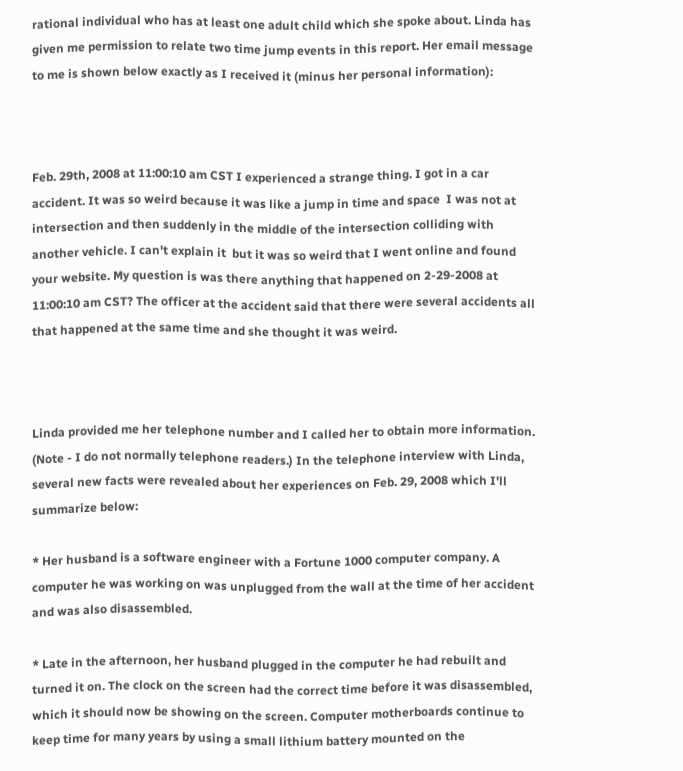rational individual who has at least one adult child which she spoke about. Linda has given me permission to relate two time jump events in this report. Her email message to me is shown below exactly as I received it (minus her personal information):



Feb. 29th, 2008 at 11:00:10 am CST I experienced a strange thing. I got in a car accident. It was so weird because it was like a jump in time and space  I was not at intersection and then suddenly in the middle of the intersection colliding with another vehicle. I can't explain it  but it was so weird that I went online and found your website. My question is was there anything that happened on 2-29-2008 at 11:00:10 am CST? The officer at the accident said that there were several accidents all that happened at the same time and she thought it was weird.



Linda provided me her telephone number and I called her to obtain more information. (Note - I do not normally telephone readers.) In the telephone interview with Linda, several new facts were revealed about her experiences on Feb. 29, 2008 which I'll summarize below:

* Her husband is a software engineer with a Fortune 1000 computer company. A computer he was working on was unplugged from the wall at the time of her accident and was also disassembled.

* Late in the afternoon, her husband plugged in the computer he had rebuilt and turned it on. The clock on the screen had the correct time before it was disassembled, which it should now be showing on the screen. Computer motherboards continue to keep time for many years by using a small lithium battery mounted on the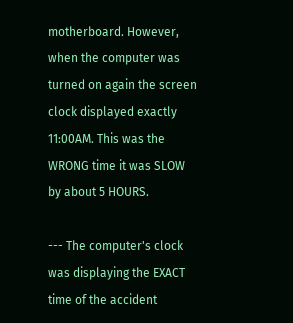motherboard. However, when the computer was turned on again the screen clock displayed exactly 11:00AM. This was the WRONG time it was SLOW by about 5 HOURS.

--- The computer's clock was displaying the EXACT time of the accident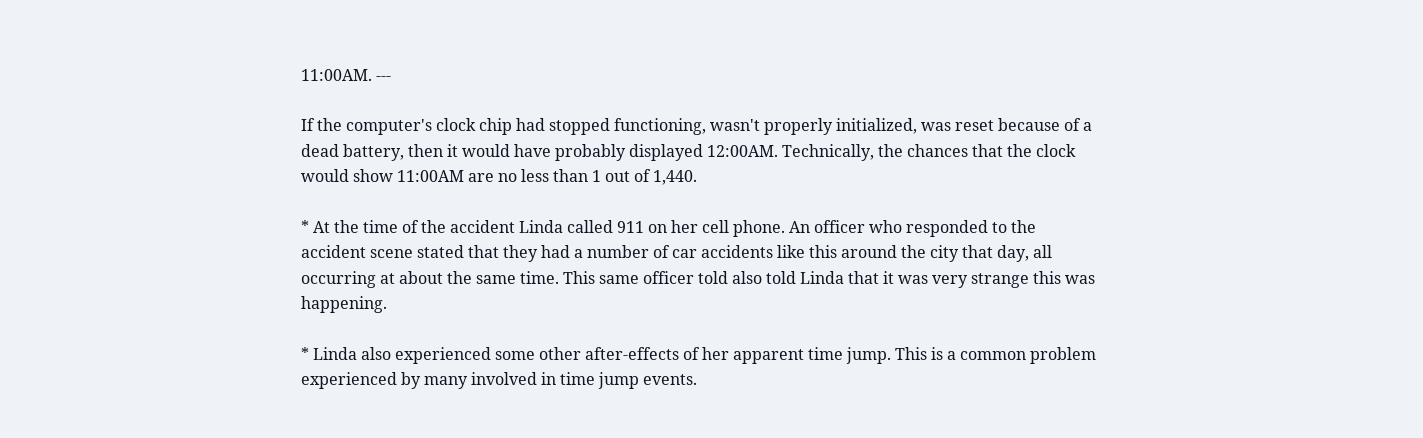11:00AM. ---

If the computer's clock chip had stopped functioning, wasn't properly initialized, was reset because of a dead battery, then it would have probably displayed 12:00AM. Technically, the chances that the clock would show 11:00AM are no less than 1 out of 1,440.

* At the time of the accident Linda called 911 on her cell phone. An officer who responded to the accident scene stated that they had a number of car accidents like this around the city that day, all occurring at about the same time. This same officer told also told Linda that it was very strange this was happening.

* Linda also experienced some other after-effects of her apparent time jump. This is a common problem experienced by many involved in time jump events.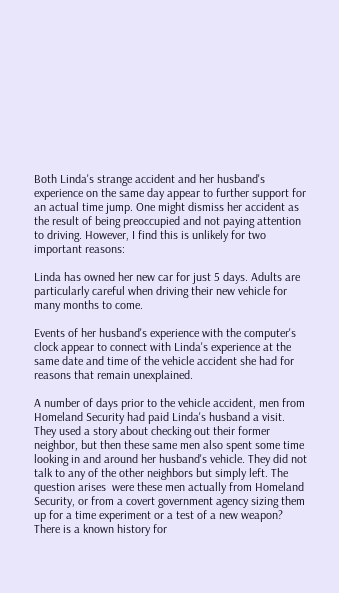Both Linda's strange accident and her husband's experience on the same day appear to further support for an actual time jump. One might dismiss her accident as the result of being preoccupied and not paying attention to driving. However, I find this is unlikely for two important reasons:

Linda has owned her new car for just 5 days. Adults are particularly careful when driving their new vehicle for many months to come.

Events of her husband's experience with the computer's clock appear to connect with Linda's experience at the same date and time of the vehicle accident she had for reasons that remain unexplained.

A number of days prior to the vehicle accident, men from Homeland Security had paid Linda's husband a visit. They used a story about checking out their former neighbor, but then these same men also spent some time looking in and around her husband's vehicle. They did not talk to any of the other neighbors but simply left. The question arises  were these men actually from Homeland Security, or from a covert government agency sizing them up for a time experiment or a test of a new weapon? There is a known history for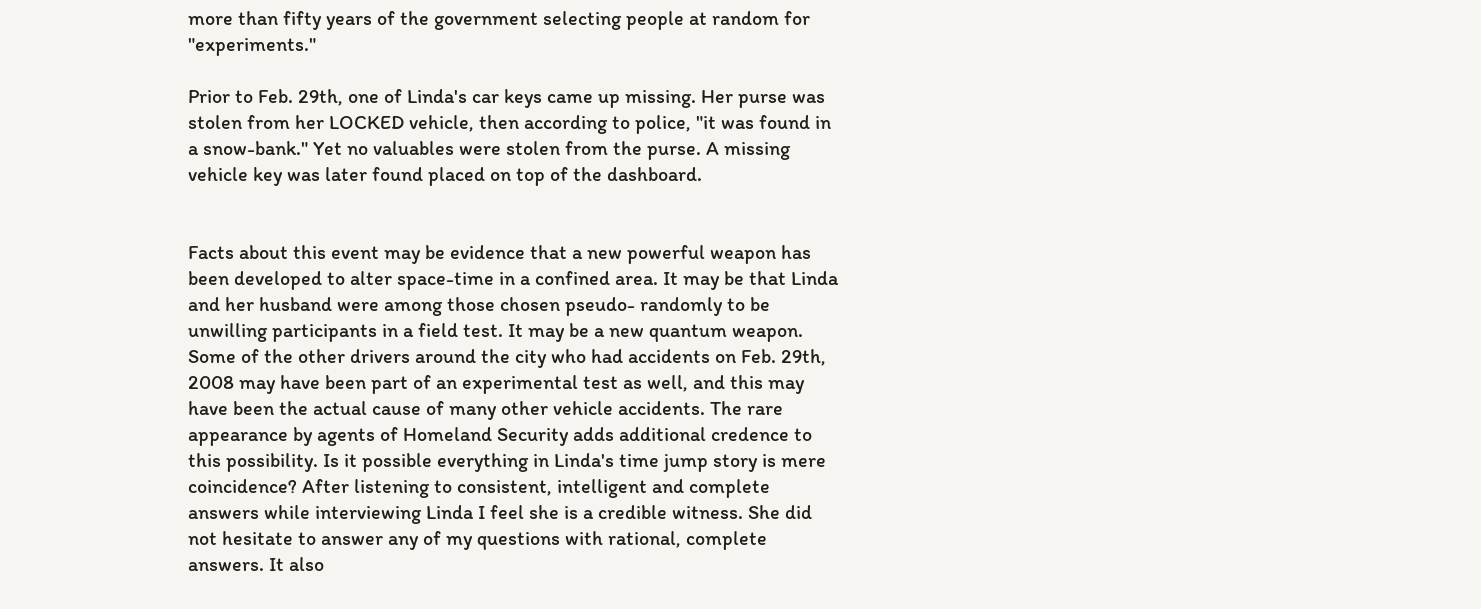more than fifty years of the government selecting people at random for "experiments."

Prior to Feb. 29th, one of Linda's car keys came up missing. Her purse was stolen from her LOCKED vehicle, then according to police, "it was found in a snow-bank." Yet no valuables were stolen from the purse. A missing vehicle key was later found placed on top of the dashboard.


Facts about this event may be evidence that a new powerful weapon has been developed to alter space-time in a confined area. It may be that Linda and her husband were among those chosen pseudo- randomly to be unwilling participants in a field test. It may be a new quantum weapon. Some of the other drivers around the city who had accidents on Feb. 29th, 2008 may have been part of an experimental test as well, and this may have been the actual cause of many other vehicle accidents. The rare appearance by agents of Homeland Security adds additional credence to this possibility. Is it possible everything in Linda's time jump story is mere coincidence? After listening to consistent, intelligent and complete answers while interviewing Linda I feel she is a credible witness. She did not hesitate to answer any of my questions with rational, complete answers. It also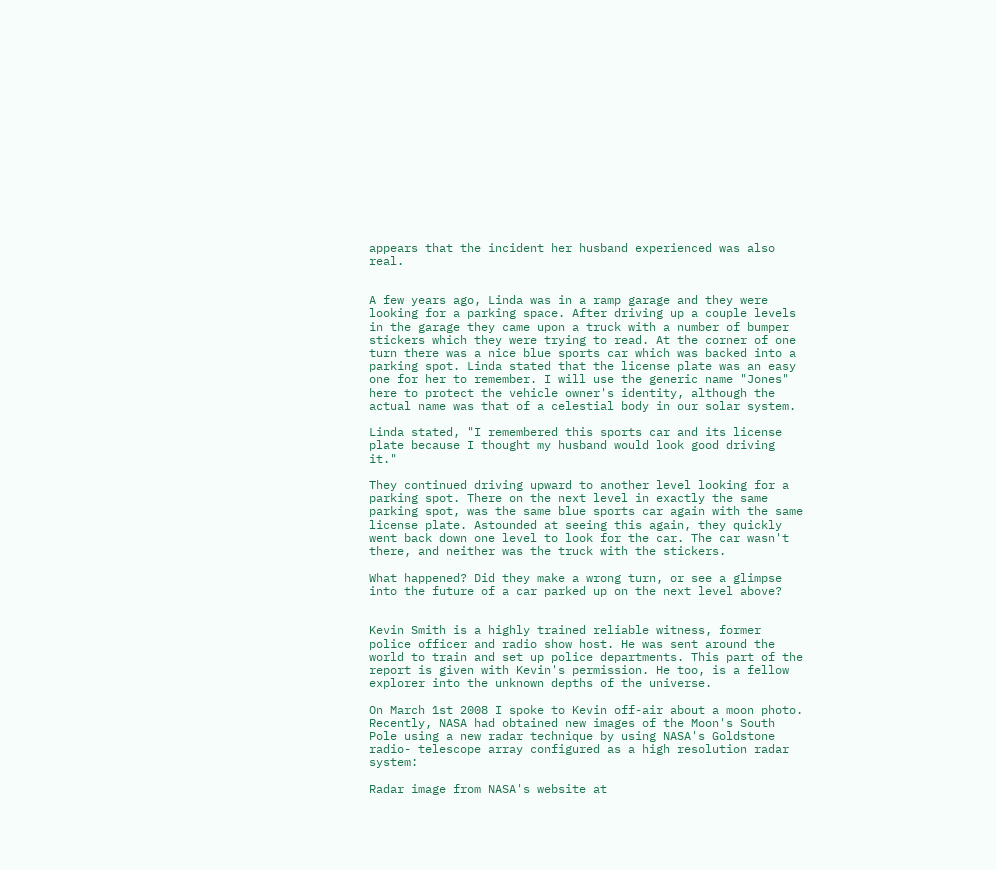appears that the incident her husband experienced was also real.


A few years ago, Linda was in a ramp garage and they were looking for a parking space. After driving up a couple levels in the garage they came upon a truck with a number of bumper stickers which they were trying to read. At the corner of one turn there was a nice blue sports car which was backed into a parking spot. Linda stated that the license plate was an easy one for her to remember. I will use the generic name "Jones" here to protect the vehicle owner's identity, although the actual name was that of a celestial body in our solar system.

Linda stated, "I remembered this sports car and its license plate because I thought my husband would look good driving it."

They continued driving upward to another level looking for a parking spot. There on the next level in exactly the same parking spot, was the same blue sports car again with the same license plate. Astounded at seeing this again, they quickly went back down one level to look for the car. The car wasn't there, and neither was the truck with the stickers.

What happened? Did they make a wrong turn, or see a glimpse into the future of a car parked up on the next level above?


Kevin Smith is a highly trained reliable witness, former police officer and radio show host. He was sent around the world to train and set up police departments. This part of the report is given with Kevin's permission. He too, is a fellow explorer into the unknown depths of the universe.

On March 1st 2008 I spoke to Kevin off-air about a moon photo. Recently, NASA had obtained new images of the Moon's South Pole using a new radar technique by using NASA's Goldstone radio- telescope array configured as a high resolution radar system:

Radar image from NASA's website at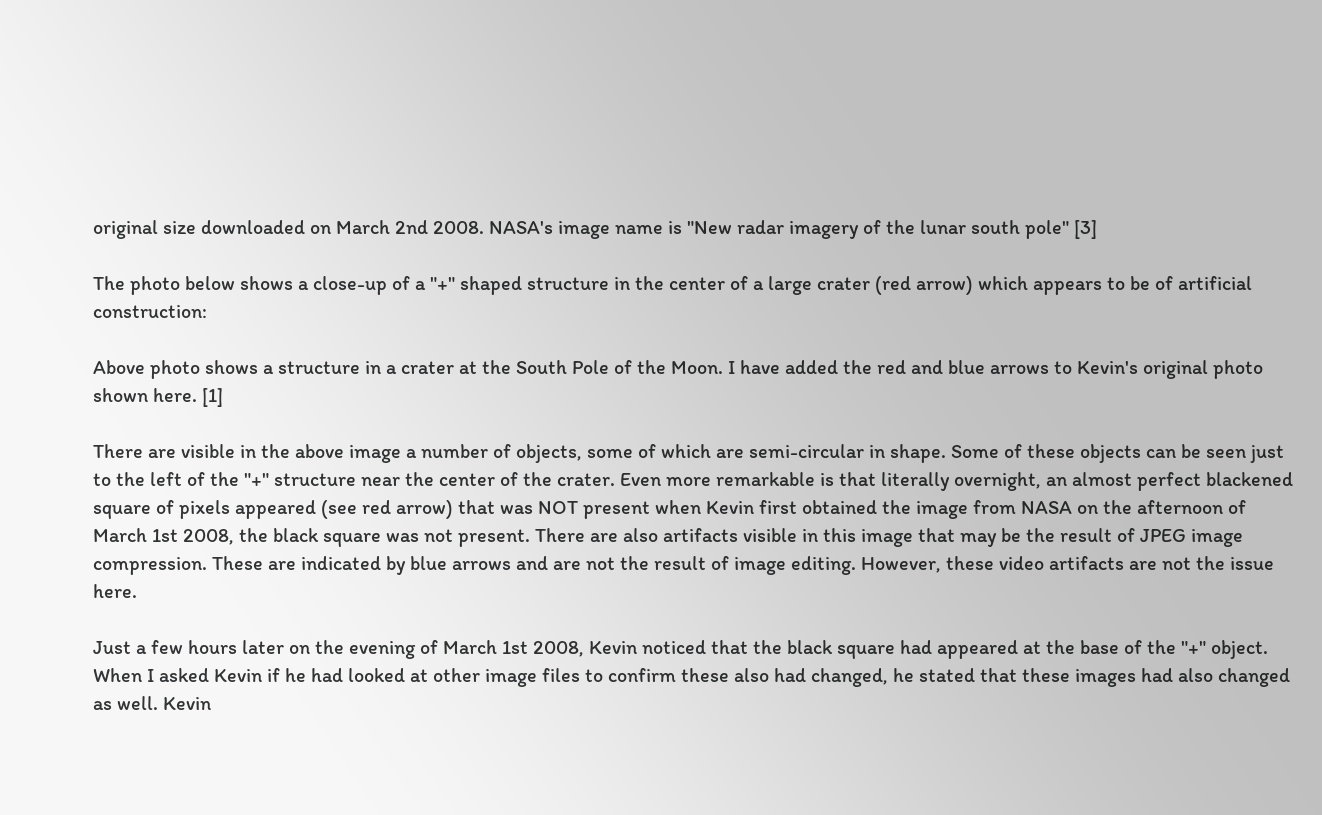original size downloaded on March 2nd 2008. NASA's image name is "New radar imagery of the lunar south pole" [3]

The photo below shows a close-up of a "+" shaped structure in the center of a large crater (red arrow) which appears to be of artificial construction:

Above photo shows a structure in a crater at the South Pole of the Moon. I have added the red and blue arrows to Kevin's original photo shown here. [1]

There are visible in the above image a number of objects, some of which are semi-circular in shape. Some of these objects can be seen just to the left of the "+" structure near the center of the crater. Even more remarkable is that literally overnight, an almost perfect blackened square of pixels appeared (see red arrow) that was NOT present when Kevin first obtained the image from NASA on the afternoon of March 1st 2008, the black square was not present. There are also artifacts visible in this image that may be the result of JPEG image compression. These are indicated by blue arrows and are not the result of image editing. However, these video artifacts are not the issue here.

Just a few hours later on the evening of March 1st 2008, Kevin noticed that the black square had appeared at the base of the "+" object. When I asked Kevin if he had looked at other image files to confirm these also had changed, he stated that these images had also changed as well. Kevin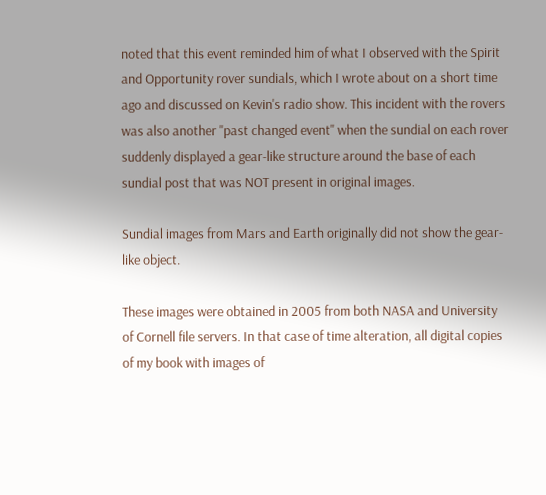noted that this event reminded him of what I observed with the Spirit and Opportunity rover sundials, which I wrote about on a short time ago and discussed on Kevin's radio show. This incident with the rovers was also another "past changed event" when the sundial on each rover suddenly displayed a gear-like structure around the base of each sundial post that was NOT present in original images.

Sundial images from Mars and Earth originally did not show the gear- like object.

These images were obtained in 2005 from both NASA and University of Cornell file servers. In that case of time alteration, all digital copies of my book with images of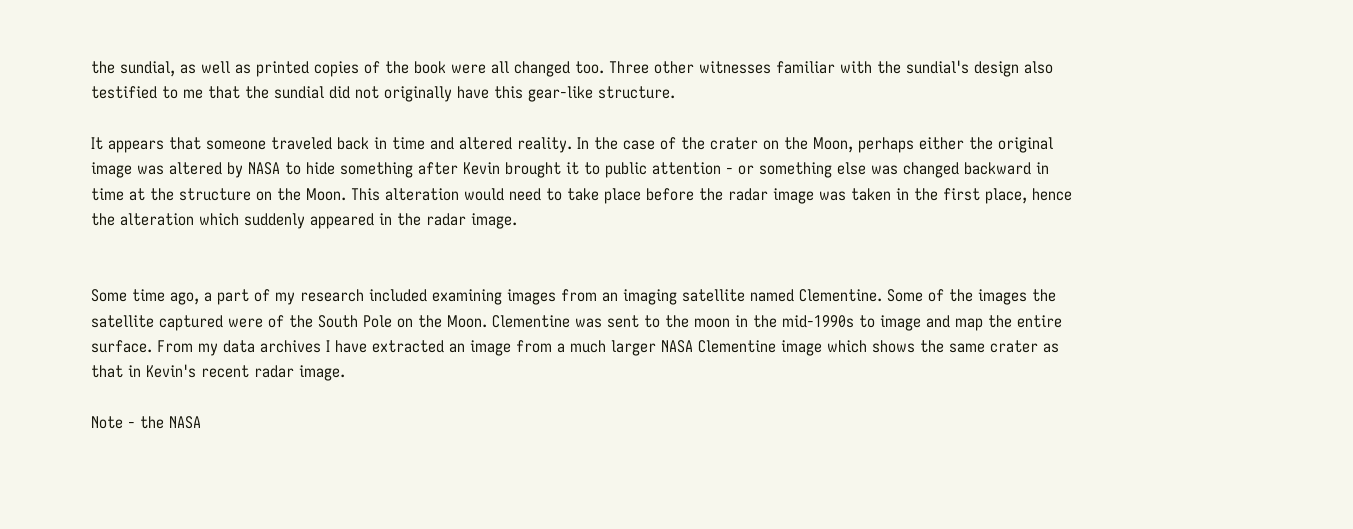the sundial, as well as printed copies of the book were all changed too. Three other witnesses familiar with the sundial's design also testified to me that the sundial did not originally have this gear-like structure.

It appears that someone traveled back in time and altered reality. In the case of the crater on the Moon, perhaps either the original image was altered by NASA to hide something after Kevin brought it to public attention - or something else was changed backward in time at the structure on the Moon. This alteration would need to take place before the radar image was taken in the first place, hence the alteration which suddenly appeared in the radar image.


Some time ago, a part of my research included examining images from an imaging satellite named Clementine. Some of the images the satellite captured were of the South Pole on the Moon. Clementine was sent to the moon in the mid-1990s to image and map the entire surface. From my data archives I have extracted an image from a much larger NASA Clementine image which shows the same crater as that in Kevin's recent radar image.

Note - the NASA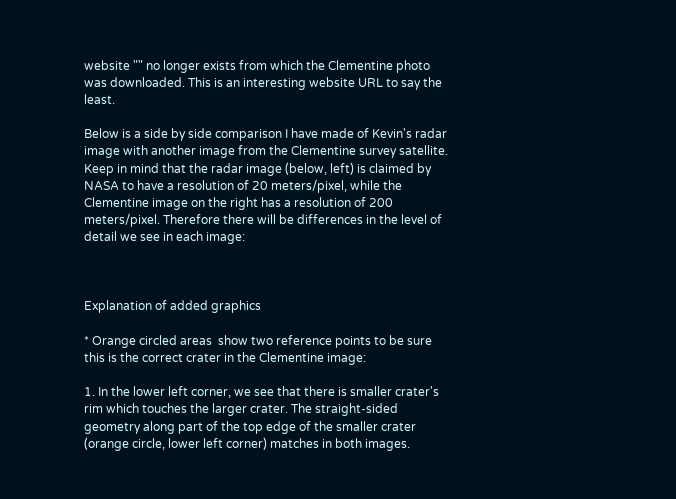website "" no longer exists from which the Clementine photo was downloaded. This is an interesting website URL to say the least.

Below is a side by side comparison I have made of Kevin's radar image with another image from the Clementine survey satellite. Keep in mind that the radar image (below, left) is claimed by NASA to have a resolution of 20 meters/pixel, while the Clementine image on the right has a resolution of 200 meters/pixel. Therefore there will be differences in the level of detail we see in each image:



Explanation of added graphics

* Orange circled areas  show two reference points to be sure this is the correct crater in the Clementine image:

1. In the lower left corner, we see that there is smaller crater's rim which touches the larger crater. The straight-sided geometry along part of the top edge of the smaller crater (orange circle, lower left corner) matches in both images.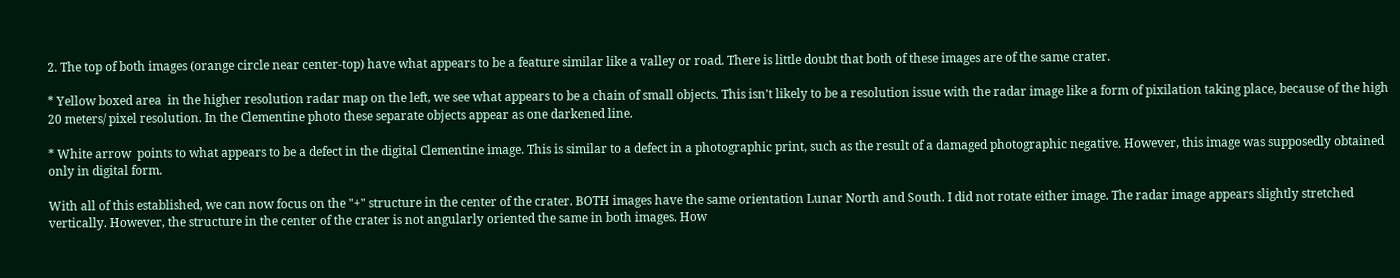2. The top of both images (orange circle near center-top) have what appears to be a feature similar like a valley or road. There is little doubt that both of these images are of the same crater.

* Yellow boxed area  in the higher resolution radar map on the left, we see what appears to be a chain of small objects. This isn't likely to be a resolution issue with the radar image like a form of pixilation taking place, because of the high 20 meters/ pixel resolution. In the Clementine photo these separate objects appear as one darkened line.

* White arrow  points to what appears to be a defect in the digital Clementine image. This is similar to a defect in a photographic print, such as the result of a damaged photographic negative. However, this image was supposedly obtained only in digital form.

With all of this established, we can now focus on the "+" structure in the center of the crater. BOTH images have the same orientation Lunar North and South. I did not rotate either image. The radar image appears slightly stretched vertically. However, the structure in the center of the crater is not angularly oriented the same in both images. How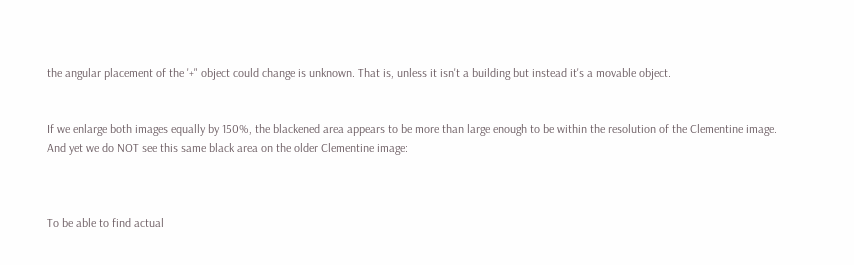the angular placement of the '+" object could change is unknown. That is, unless it isn't a building but instead it's a movable object.


If we enlarge both images equally by 150%, the blackened area appears to be more than large enough to be within the resolution of the Clementine image. And yet we do NOT see this same black area on the older Clementine image:



To be able to find actual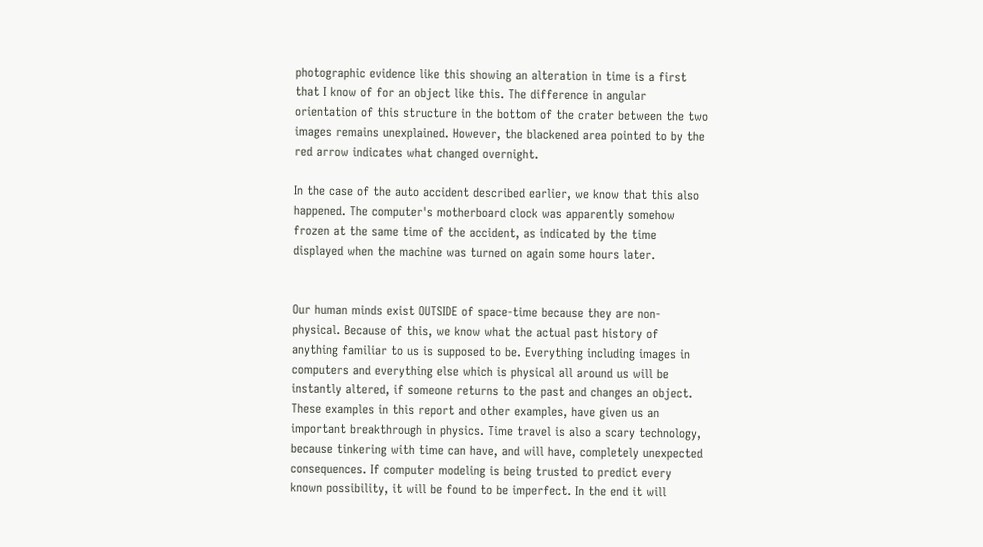photographic evidence like this showing an alteration in time is a first that I know of for an object like this. The difference in angular orientation of this structure in the bottom of the crater between the two images remains unexplained. However, the blackened area pointed to by the red arrow indicates what changed overnight.

In the case of the auto accident described earlier, we know that this also happened. The computer's motherboard clock was apparently somehow frozen at the same time of the accident, as indicated by the time displayed when the machine was turned on again some hours later.


Our human minds exist OUTSIDE of space-time because they are non- physical. Because of this, we know what the actual past history of anything familiar to us is supposed to be. Everything including images in computers and everything else which is physical all around us will be instantly altered, if someone returns to the past and changes an object. These examples in this report and other examples, have given us an important breakthrough in physics. Time travel is also a scary technology, because tinkering with time can have, and will have, completely unexpected consequences. If computer modeling is being trusted to predict every known possibility, it will be found to be imperfect. In the end it will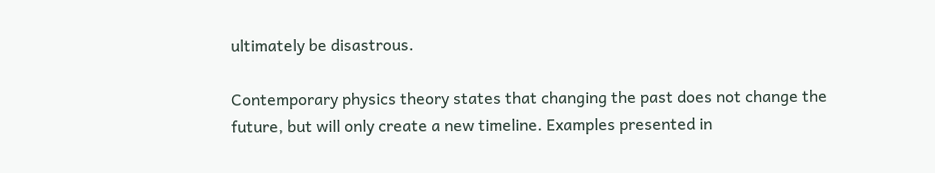ultimately be disastrous.

Contemporary physics theory states that changing the past does not change the future, but will only create a new timeline. Examples presented in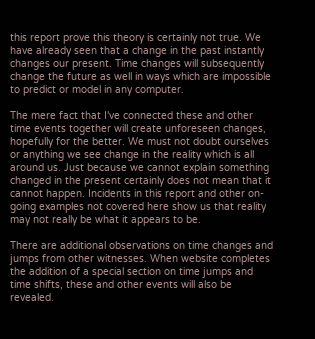this report prove this theory is certainly not true. We have already seen that a change in the past instantly changes our present. Time changes will subsequently change the future as well in ways which are impossible to predict or model in any computer.

The mere fact that I've connected these and other time events together will create unforeseen changes, hopefully for the better. We must not doubt ourselves or anything we see change in the reality which is all around us. Just because we cannot explain something changed in the present certainly does not mean that it cannot happen. Incidents in this report and other on-going examples not covered here show us that reality may not really be what it appears to be.

There are additional observations on time changes and jumps from other witnesses. When website completes the addition of a special section on time jumps and time shifts, these and other events will also be revealed.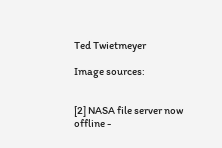Ted Twietmeyer

Image sources:


[2] NASA file server now offline -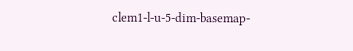clem1-l-u-5-dim-basemap-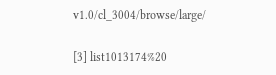v1.0/cl_3004/browse/large/

[3] list1013174%20